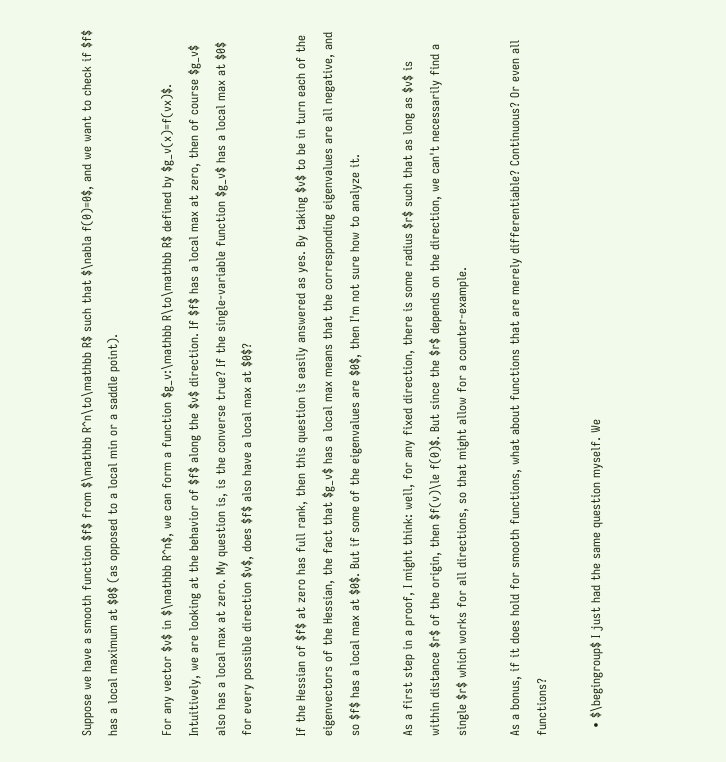Suppose we have a smooth function $f$ from $\mathbb R^n\to\mathbb R$ such that $\nabla f(0)=0$, and we want to check if $f$ has a local maximum at $0$ (as opposed to a local min or a saddle point).

For any vector $v$ in $\mathbb R^n$, we can form a function $g_v:\mathbb R\to\mathbb R$ defined by $g_v(x)=f(vx)$. Intuitively, we are looking at the behavior of $f$ along the $v$ direction. If $f$ has a local max at zero, then of course $g_v$ also has a local max at zero. My question is, is the converse true? If the single-variable function $g_v$ has a local max at $0$ for every possible direction $v$, does $f$ also have a local max at $0$?

If the Hessian of $f$ at zero has full rank, then this question is easily answered as yes. By taking $v$ to be in turn each of the eigenvectors of the Hessian, the fact that $g_v$ has a local max means that the corresponding eigenvalues are all negative, and so $f$ has a local max at $0$. But if some of the eigenvalues are $0$, then I'm not sure how to analyze it.

As a first step in a proof, I might think: well, for any fixed direction, there is some radius $r$ such that as long as $v$ is within distance $r$ of the origin, then $f(v)\le f(0)$. But since the $r$ depends on the direction, we can't necessarily find a single $r$ which works for all directions, so that might allow for a counter-example.

As a bonus, if it does hold for smooth functions, what about functions that are merely differentiable? Continuous? Or even all functions?

  • $\begingroup$ I just had the same question myself. We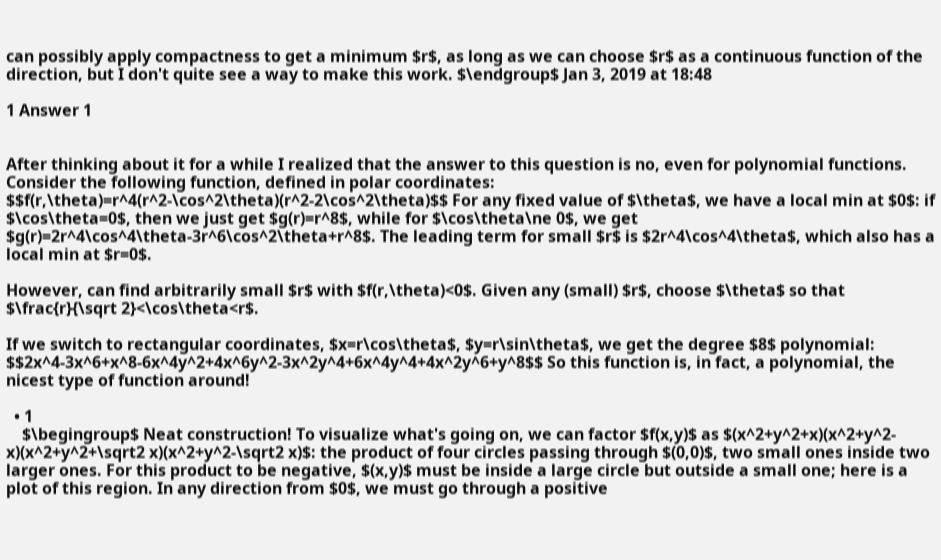can possibly apply compactness to get a minimum $r$, as long as we can choose $r$ as a continuous function of the direction, but I don't quite see a way to make this work. $\endgroup$ Jan 3, 2019 at 18:48

1 Answer 1


After thinking about it for a while I realized that the answer to this question is no, even for polynomial functions. Consider the following function, defined in polar coordinates: $$f(r,\theta)=r^4(r^2-\cos^2\theta)(r^2-2\cos^2\theta)$$ For any fixed value of $\theta$, we have a local min at $0$: if $\cos\theta=0$, then we just get $g(r)=r^8$, while for $\cos\theta\ne 0$, we get $g(r)=2r^4\cos^4\theta-3r^6\cos^2\theta+r^8$. The leading term for small $r$ is $2r^4\cos^4\theta$, which also has a local min at $r=0$.

However, can find arbitrarily small $r$ with $f(r,\theta)<0$. Given any (small) $r$, choose $\theta$ so that $\frac{r}{\sqrt 2}<\cos\theta<r$.

If we switch to rectangular coordinates, $x=r\cos\theta$, $y=r\sin\theta$, we get the degree $8$ polynomial: $$2x^4-3x^6+x^8-6x^4y^2+4x^6y^2-3x^2y^4+6x^4y^4+4x^2y^6+y^8$$ So this function is, in fact, a polynomial, the nicest type of function around!

  • 1
    $\begingroup$ Neat construction! To visualize what's going on, we can factor $f(x,y)$ as $(x^2+y^2+x)(x^2+y^2-x)(x^2+y^2+\sqrt2 x)(x^2+y^2-\sqrt2 x)$: the product of four circles passing through $(0,0)$, two small ones inside two larger ones. For this product to be negative, $(x,y)$ must be inside a large circle but outside a small one; here is a plot of this region. In any direction from $0$, we must go through a positive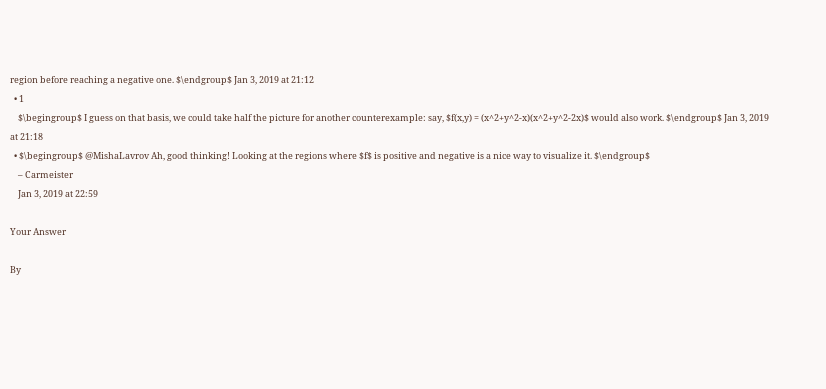region before reaching a negative one. $\endgroup$ Jan 3, 2019 at 21:12
  • 1
    $\begingroup$ I guess on that basis, we could take half the picture for another counterexample: say, $f(x,y) = (x^2+y^2-x)(x^2+y^2-2x)$ would also work. $\endgroup$ Jan 3, 2019 at 21:18
  • $\begingroup$ @MishaLavrov Ah, good thinking! Looking at the regions where $f$ is positive and negative is a nice way to visualize it. $\endgroup$
    – Carmeister
    Jan 3, 2019 at 22:59

Your Answer

By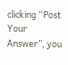clicking “Post Your Answer”, you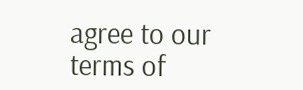agree to our terms of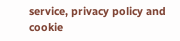service, privacy policy and cookie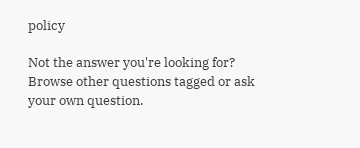policy

Not the answer you're looking for? Browse other questions tagged or ask your own question.